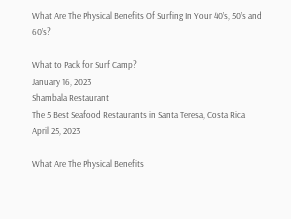What Are The Physical Benefits Of Surfing In Your 40’s, 50’s and 60’s?

What to Pack for Surf Camp?
January 16, 2023
Shambala Restaurant
The 5 Best Seafood Restaurants in Santa Teresa, Costa Rica
April 25, 2023

What Are The Physical Benefits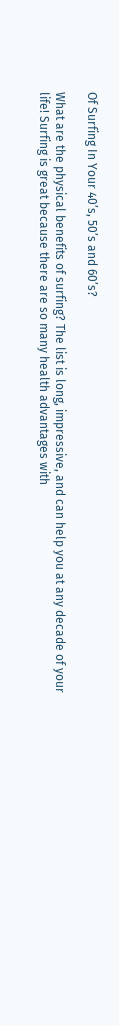Of Surfing In Your 40’s, 50’s and 60’s?

What are the physical benefits of surfing? The list is long, impressive, and can help you at any decade of your life! Surfing is great because there are so many health advantages with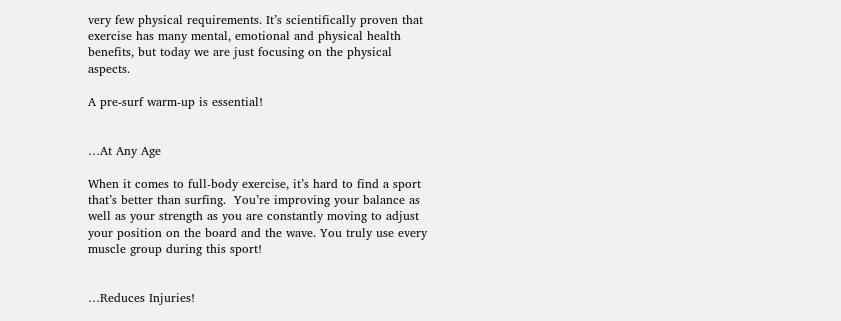very few physical requirements. It’s scientifically proven that exercise has many mental, emotional and physical health benefits, but today we are just focusing on the physical aspects.

A pre-surf warm-up is essential!


…At Any Age

When it comes to full-body exercise, it’s hard to find a sport that’s better than surfing.  You’re improving your balance as well as your strength as you are constantly moving to adjust your position on the board and the wave. You truly use every muscle group during this sport!


…Reduces Injuries!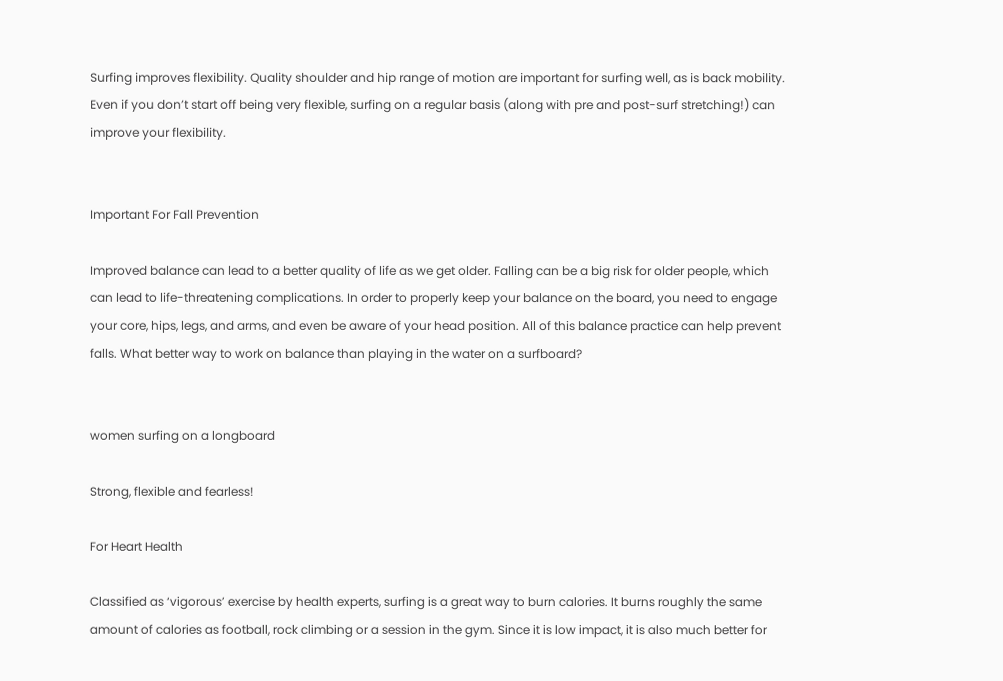Surfing improves flexibility. Quality shoulder and hip range of motion are important for surfing well, as is back mobility. Even if you don’t start off being very flexible, surfing on a regular basis (along with pre and post-surf stretching!) can improve your flexibility.


Important For Fall Prevention

Improved balance can lead to a better quality of life as we get older. Falling can be a big risk for older people, which can lead to life-threatening complications. In order to properly keep your balance on the board, you need to engage your core, hips, legs, and arms, and even be aware of your head position. All of this balance practice can help prevent falls. What better way to work on balance than playing in the water on a surfboard?


women surfing on a longboard

Strong, flexible and fearless!

For Heart Health

Classified as ‘vigorous’ exercise by health experts, surfing is a great way to burn calories. It burns roughly the same amount of calories as football, rock climbing or a session in the gym. Since it is low impact, it is also much better for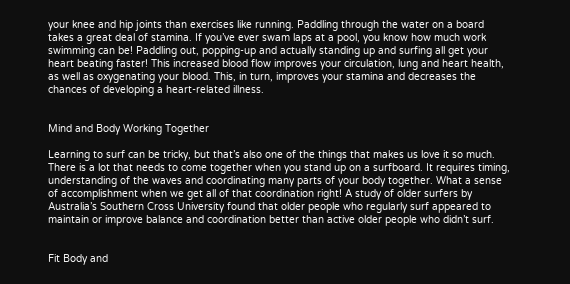your knee and hip joints than exercises like running. Paddling through the water on a board takes a great deal of stamina. If you’ve ever swam laps at a pool, you know how much work swimming can be! Paddling out, popping-up and actually standing up and surfing all get your heart beating faster! This increased blood flow improves your circulation, lung and heart health, as well as oxygenating your blood. This, in turn, improves your stamina and decreases the chances of developing a heart-related illness.


Mind and Body Working Together

Learning to surf can be tricky, but that’s also one of the things that makes us love it so much. There is a lot that needs to come together when you stand up on a surfboard. It requires timing, understanding of the waves and coordinating many parts of your body together. What a sense of accomplishment when we get all of that coordination right! A study of older surfers by Australia’s Southern Cross University found that older people who regularly surf appeared to maintain or improve balance and coordination better than active older people who didn’t surf.


Fit Body and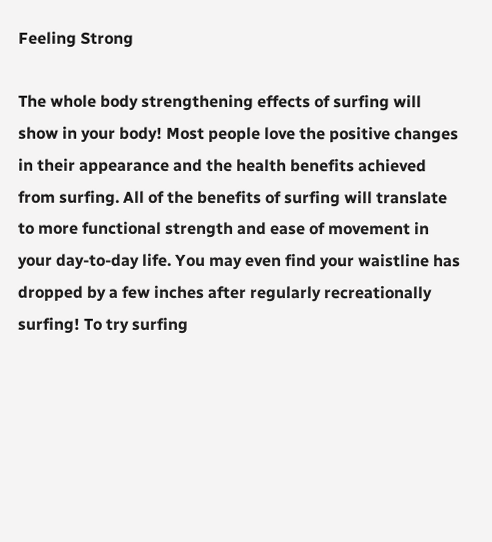Feeling Strong

The whole body strengthening effects of surfing will show in your body! Most people love the positive changes in their appearance and the health benefits achieved from surfing. All of the benefits of surfing will translate to more functional strength and ease of movement in your day-to-day life. You may even find your waistline has dropped by a few inches after regularly recreationally surfing! To try surfing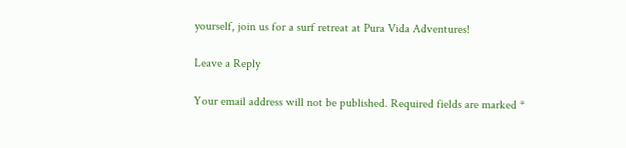yourself, join us for a surf retreat at Pura Vida Adventures!

Leave a Reply

Your email address will not be published. Required fields are marked *